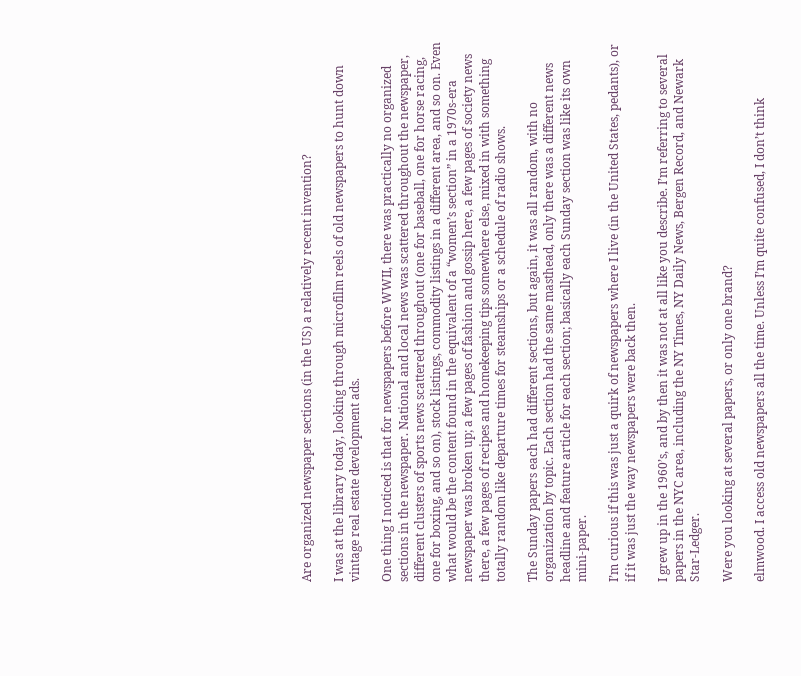Are organized newspaper sections (in the US) a relatively recent invention?

I was at the library today, looking through microfilm reels of old newspapers to hunt down vintage real estate development ads.

One thing I noticed is that for newspapers before WWII, there was practically no organized sections in the newspaper. National and local news was scattered throughout the newspaper, different clusters of sports news scattered throughout (one for baseball, one for horse racing, one for boxing, and so on), stock listings, commodity listings in a different area, and so on. Even what would be the content found in the equivalent of a “women’s section” in a 1970s-era newspaper was broken up; a few pages of fashion and gossip here, a few pages of society news there, a few pages of recipes and homekeeping tips somewhere else, mixed in with something totally random like departure times for steamships or a schedule of radio shows.

The Sunday papers each had different sections, but again, it was all random, with no organization by topic. Each section had the same masthead, only there was a different news headline and feature article for each section; basically each Sunday section was like its own mini-paper.

I’m curious if this was just a quirk of newspapers where I live (in the United States, pedants), or if it was just the way newspapers were back then.

I grew up in the 1960’s, and by then it was not at all like you describe. I’m referring to several papers in the NYC area, including the NY Times, NY Daily News, Bergen Record, and Newark Star-Ledger.

Were you looking at several papers, or only one brand?

elmwood. I access old newspapers all the time. Unless I’m quite confused, I don’t think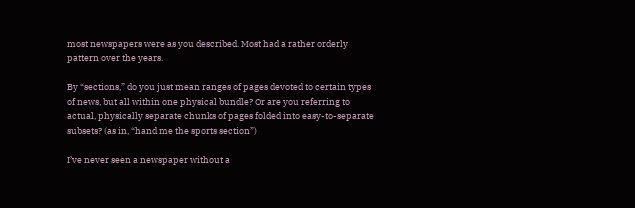most newspapers were as you described. Most had a rather orderly pattern over the years.

By “sections,” do you just mean ranges of pages devoted to certain types of news, but all within one physical bundle? Or are you referring to actual, physically separate chunks of pages folded into easy-to-separate subsets? (as in, “hand me the sports section”)

I’ve never seen a newspaper without a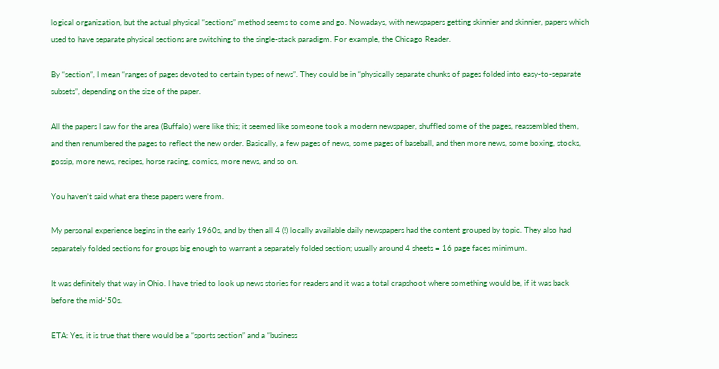logical organization, but the actual physical “sections” method seems to come and go. Nowadays, with newspapers getting skinnier and skinnier, papers which used to have separate physical sections are switching to the single-stack paradigm. For example, the Chicago Reader.

By “section”, I mean “ranges of pages devoted to certain types of news”. They could be in “physically separate chunks of pages folded into easy-to-separate subsets”, depending on the size of the paper.

All the papers I saw for the area (Buffalo) were like this; it seemed like someone took a modern newspaper, shuffled some of the pages, reassembled them, and then renumbered the pages to reflect the new order. Basically, a few pages of news, some pages of baseball, and then more news, some boxing, stocks, gossip, more news, recipes, horse racing, comics, more news, and so on.

You haven’t said what era these papers were from.

My personal experience begins in the early 1960s, and by then all 4 (!) locally available daily newspapers had the content grouped by topic. They also had separately folded sections for groups big enough to warrant a separately folded section; usually around 4 sheets = 16 page faces minimum.

It was definitely that way in Ohio. I have tried to look up news stories for readers and it was a total crapshoot where something would be, if it was back before the mid-'50s.

ETA: Yes, it is true that there would be a “sports section” and a “business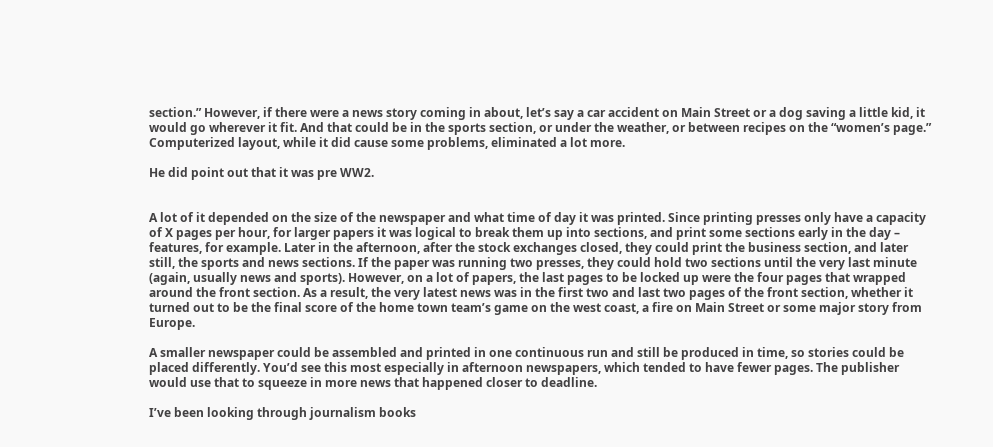section.” However, if there were a news story coming in about, let’s say a car accident on Main Street or a dog saving a little kid, it would go wherever it fit. And that could be in the sports section, or under the weather, or between recipes on the “women’s page.” Computerized layout, while it did cause some problems, eliminated a lot more.

He did point out that it was pre WW2.


A lot of it depended on the size of the newspaper and what time of day it was printed. Since printing presses only have a capacity of X pages per hour, for larger papers it was logical to break them up into sections, and print some sections early in the day – features, for example. Later in the afternoon, after the stock exchanges closed, they could print the business section, and later still, the sports and news sections. If the paper was running two presses, they could hold two sections until the very last minute (again, usually news and sports). However, on a lot of papers, the last pages to be locked up were the four pages that wrapped around the front section. As a result, the very latest news was in the first two and last two pages of the front section, whether it turned out to be the final score of the home town team’s game on the west coast, a fire on Main Street or some major story from Europe.

A smaller newspaper could be assembled and printed in one continuous run and still be produced in time, so stories could be placed differently. You’d see this most especially in afternoon newspapers, which tended to have fewer pages. The publisher would use that to squeeze in more news that happened closer to deadline.

I’ve been looking through journalism books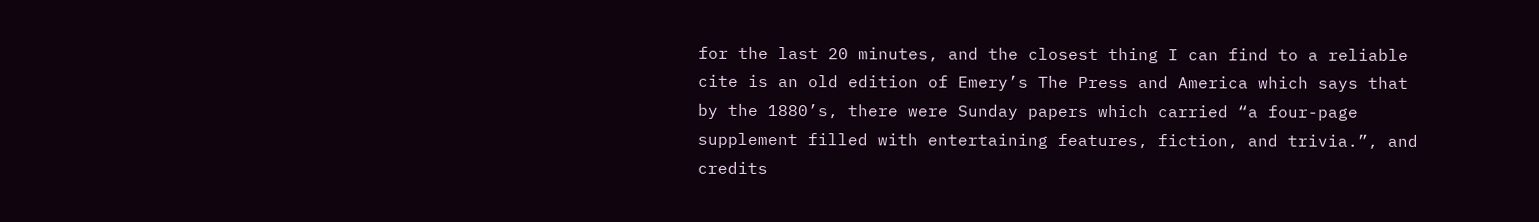for the last 20 minutes, and the closest thing I can find to a reliable cite is an old edition of Emery’s The Press and America which says that by the 1880’s, there were Sunday papers which carried “a four-page supplement filled with entertaining features, fiction, and trivia.”, and credits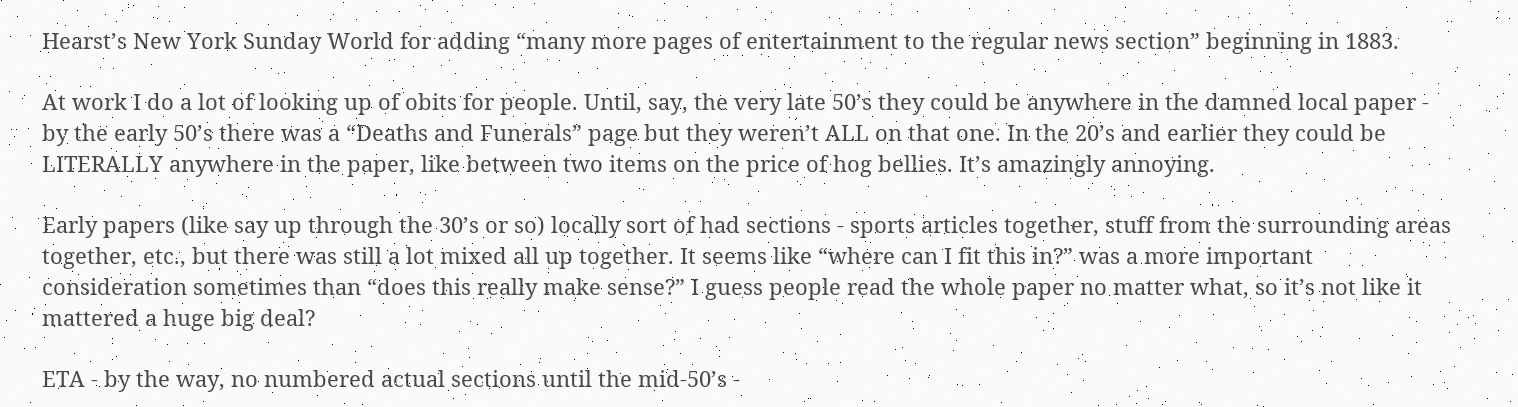Hearst’s New York Sunday World for adding “many more pages of entertainment to the regular news section” beginning in 1883.

At work I do a lot of looking up of obits for people. Until, say, the very late 50’s they could be anywhere in the damned local paper - by the early 50’s there was a “Deaths and Funerals” page but they weren’t ALL on that one. In the 20’s and earlier they could be LITERALLY anywhere in the paper, like between two items on the price of hog bellies. It’s amazingly annoying.

Early papers (like say up through the 30’s or so) locally sort of had sections - sports articles together, stuff from the surrounding areas together, etc., but there was still a lot mixed all up together. It seems like “where can I fit this in?” was a more important consideration sometimes than “does this really make sense?” I guess people read the whole paper no matter what, so it’s not like it mattered a huge big deal?

ETA - by the way, no numbered actual sections until the mid-50’s -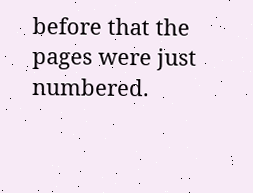before that the pages were just numbered.